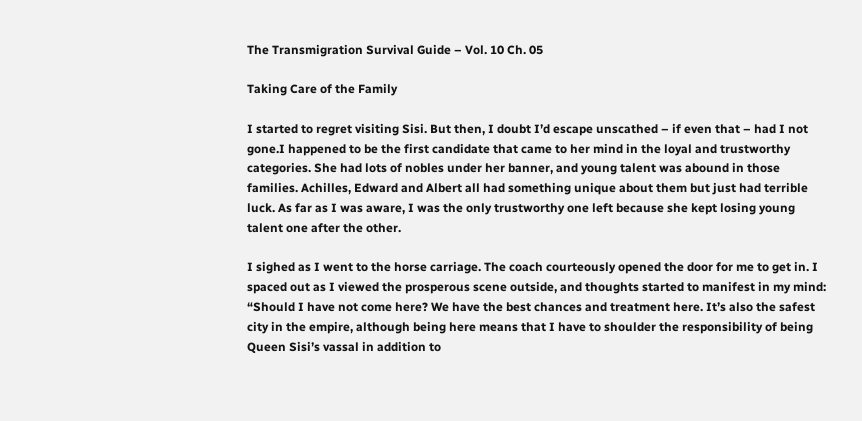The Transmigration Survival Guide – Vol. 10 Ch. 05

Taking Care of the Family

I started to regret visiting Sisi. But then, I doubt I’d escape unscathed – if even that – had I not gone.I happened to be the first candidate that came to her mind in the loyal and trustworthy categories. She had lots of nobles under her banner, and young talent was abound in those families. Achilles, Edward and Albert all had something unique about them but just had terrible luck. As far as I was aware, I was the only trustworthy one left because she kept losing young talent one after the other.

I sighed as I went to the horse carriage. The coach courteously opened the door for me to get in. I spaced out as I viewed the prosperous scene outside, and thoughts started to manifest in my mind: “Should I have not come here? We have the best chances and treatment here. It’s also the safest city in the empire, although being here means that I have to shoulder the responsibility of being Queen Sisi’s vassal in addition to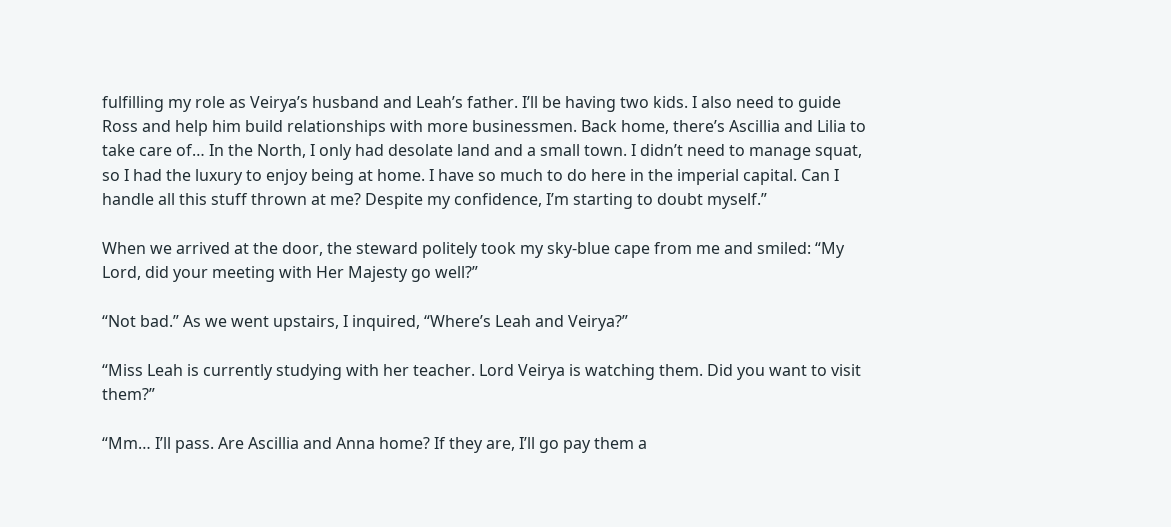fulfilling my role as Veirya’s husband and Leah’s father. I’ll be having two kids. I also need to guide Ross and help him build relationships with more businessmen. Back home, there’s Ascillia and Lilia to take care of… In the North, I only had desolate land and a small town. I didn’t need to manage squat, so I had the luxury to enjoy being at home. I have so much to do here in the imperial capital. Can I handle all this stuff thrown at me? Despite my confidence, I’m starting to doubt myself.”

When we arrived at the door, the steward politely took my sky-blue cape from me and smiled: “My Lord, did your meeting with Her Majesty go well?”

“Not bad.” As we went upstairs, I inquired, “Where’s Leah and Veirya?”

“Miss Leah is currently studying with her teacher. Lord Veirya is watching them. Did you want to visit them?”

“Mm… I’ll pass. Are Ascillia and Anna home? If they are, I’ll go pay them a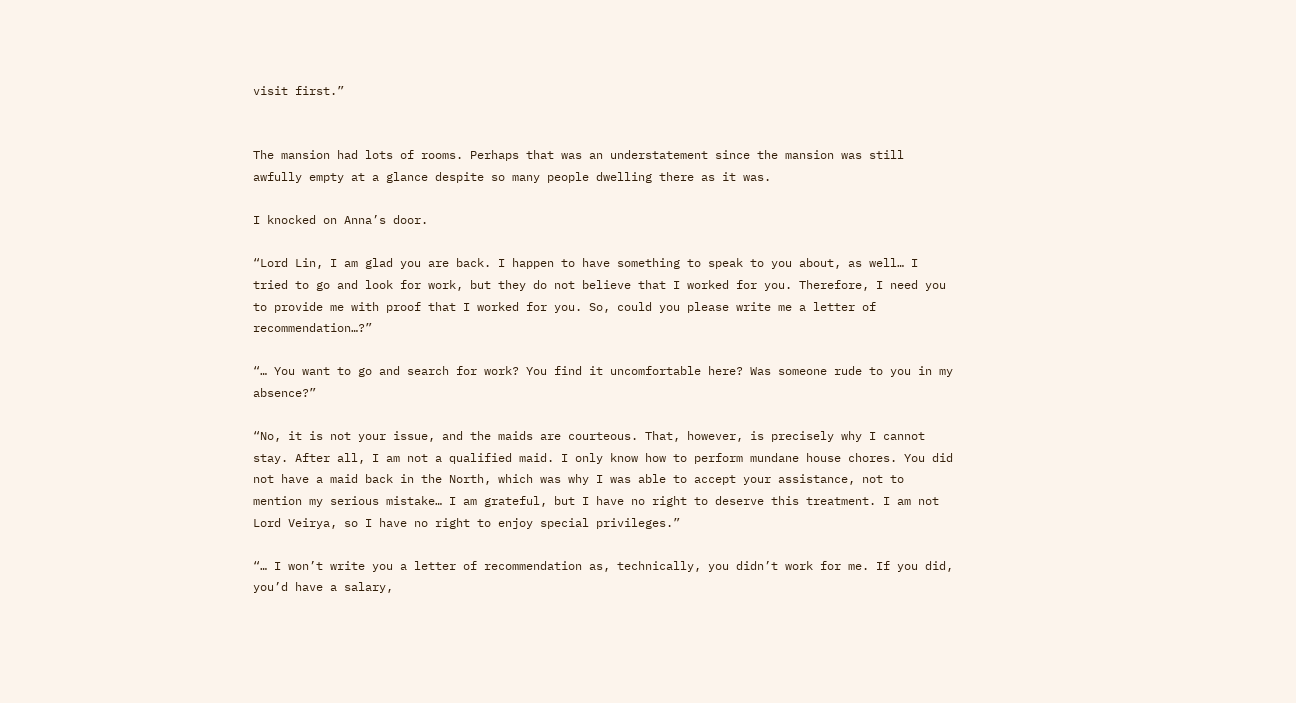visit first.”


The mansion had lots of rooms. Perhaps that was an understatement since the mansion was still awfully empty at a glance despite so many people dwelling there as it was.

I knocked on Anna’s door.

“Lord Lin, I am glad you are back. I happen to have something to speak to you about, as well… I tried to go and look for work, but they do not believe that I worked for you. Therefore, I need you to provide me with proof that I worked for you. So, could you please write me a letter of recommendation…?”

“… You want to go and search for work? You find it uncomfortable here? Was someone rude to you in my absence?”

“No, it is not your issue, and the maids are courteous. That, however, is precisely why I cannot stay. After all, I am not a qualified maid. I only know how to perform mundane house chores. You did not have a maid back in the North, which was why I was able to accept your assistance, not to mention my serious mistake… I am grateful, but I have no right to deserve this treatment. I am not Lord Veirya, so I have no right to enjoy special privileges.”

“… I won’t write you a letter of recommendation as, technically, you didn’t work for me. If you did, you’d have a salary,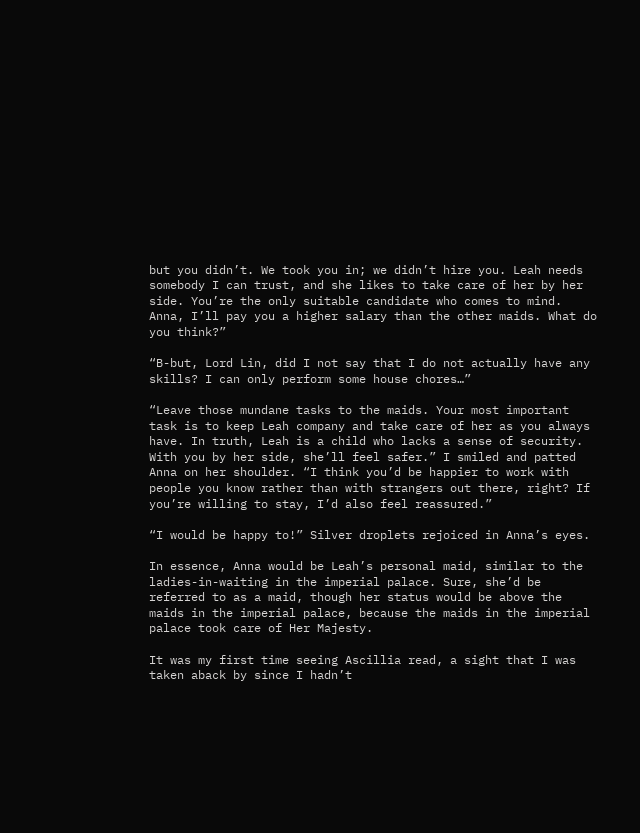but you didn’t. We took you in; we didn’t hire you. Leah needs somebody I can trust, and she likes to take care of her by her side. You’re the only suitable candidate who comes to mind. Anna, I’ll pay you a higher salary than the other maids. What do you think?”

“B-but, Lord Lin, did I not say that I do not actually have any skills? I can only perform some house chores…”

“Leave those mundane tasks to the maids. Your most important task is to keep Leah company and take care of her as you always have. In truth, Leah is a child who lacks a sense of security. With you by her side, she’ll feel safer.” I smiled and patted Anna on her shoulder. “I think you’d be happier to work with people you know rather than with strangers out there, right? If you’re willing to stay, I’d also feel reassured.”

“I would be happy to!” Silver droplets rejoiced in Anna’s eyes.

In essence, Anna would be Leah’s personal maid, similar to the ladies-in-waiting in the imperial palace. Sure, she’d be referred to as a maid, though her status would be above the maids in the imperial palace, because the maids in the imperial palace took care of Her Majesty.

It was my first time seeing Ascillia read, a sight that I was taken aback by since I hadn’t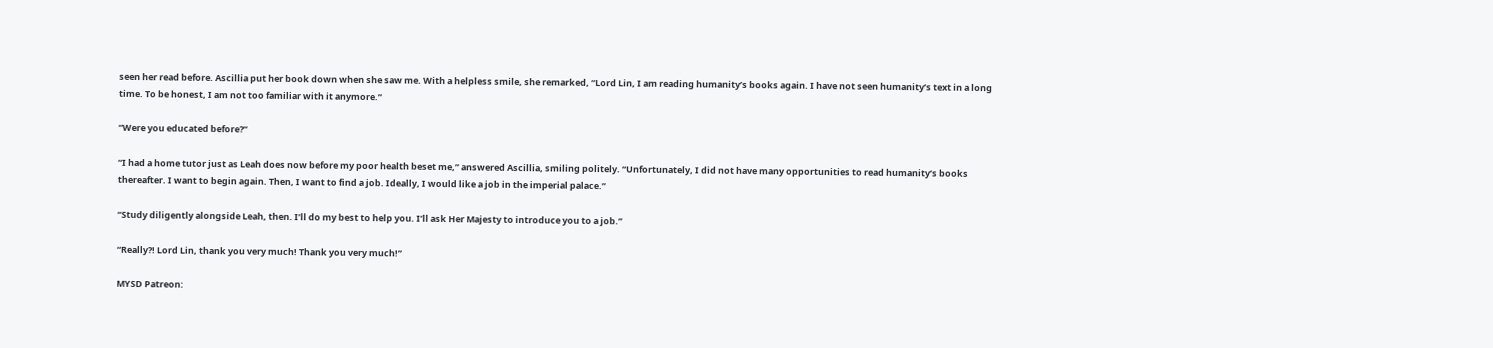seen her read before. Ascillia put her book down when she saw me. With a helpless smile, she remarked, “Lord Lin, I am reading humanity’s books again. I have not seen humanity’s text in a long time. To be honest, I am not too familiar with it anymore.”

“Were you educated before?”

“I had a home tutor just as Leah does now before my poor health beset me,” answered Ascillia, smiling politely. “Unfortunately, I did not have many opportunities to read humanity’s books thereafter. I want to begin again. Then, I want to find a job. Ideally, I would like a job in the imperial palace.”

“Study diligently alongside Leah, then. I’ll do my best to help you. I’ll ask Her Majesty to introduce you to a job.”

“Really?! Lord Lin, thank you very much! Thank you very much!”

MYSD Patreon: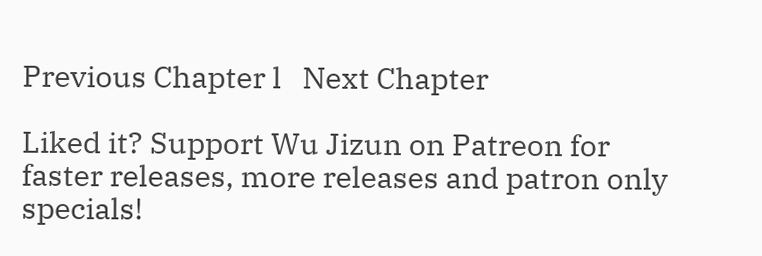Previous Chapter l   Next Chapter

Liked it? Support Wu Jizun on Patreon for faster releases, more releases and patron only specials!